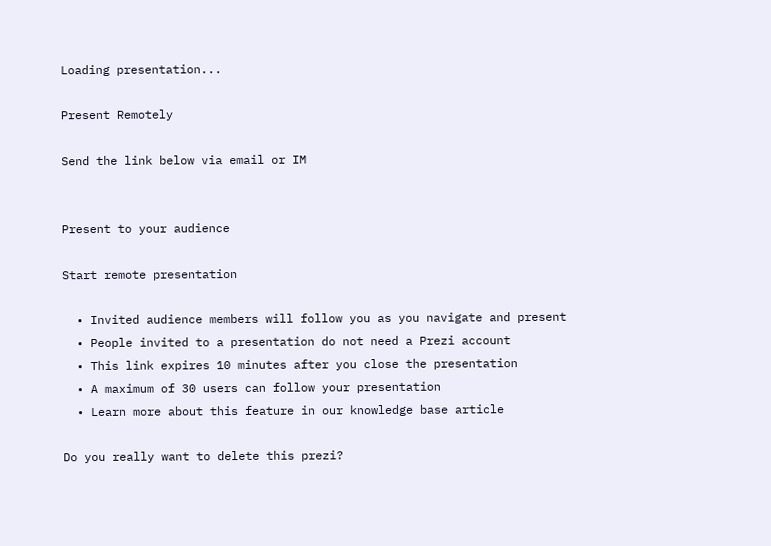Loading presentation...

Present Remotely

Send the link below via email or IM


Present to your audience

Start remote presentation

  • Invited audience members will follow you as you navigate and present
  • People invited to a presentation do not need a Prezi account
  • This link expires 10 minutes after you close the presentation
  • A maximum of 30 users can follow your presentation
  • Learn more about this feature in our knowledge base article

Do you really want to delete this prezi?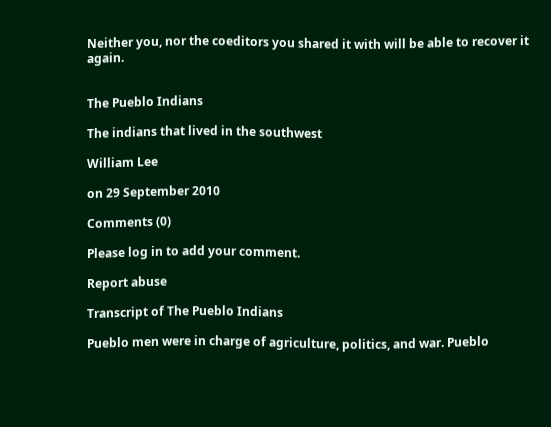Neither you, nor the coeditors you shared it with will be able to recover it again.


The Pueblo Indians

The indians that lived in the southwest

William Lee

on 29 September 2010

Comments (0)

Please log in to add your comment.

Report abuse

Transcript of The Pueblo Indians

Pueblo men were in charge of agriculture, politics, and war. Pueblo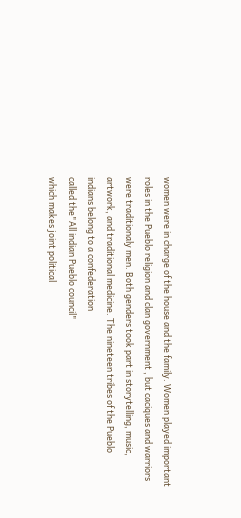women were in charge of the house and the family. Women played important roles in the Pueblo religion and clan government , but caciques and warriors were traditionaly men. Both genders took part in storytelling, music, artwork, and traditional medicine. The nineteen tribes of the Pueblo
indians belong to a confederation
called the"All indian Pueblo council"
which makes joint political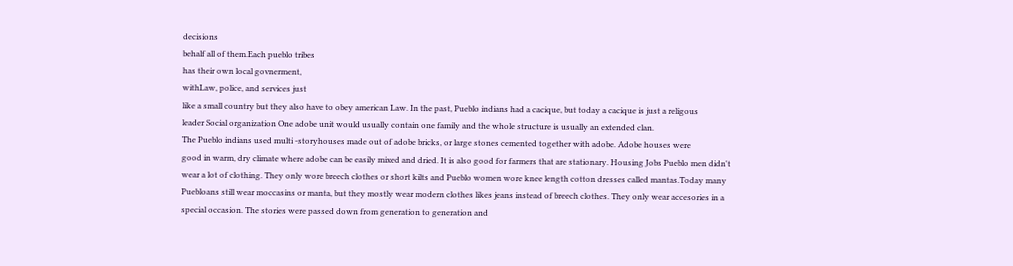decisions
behalf all of them.Each pueblo tribes
has their own local govnerment,
withLaw, police, and services just
like a small country but they also have to obey american Law. In the past, Pueblo indians had a cacique, but today a cacique is just a religous
leader Social organization One adobe unit would usually contain one family and the whole structure is usually an extended clan.
The Pueblo indians used multi -storyhouses made out of adobe bricks, or large stones cemented together with adobe. Adobe houses were
good in warm, dry climate where adobe can be easily mixed and dried. It is also good for farmers that are stationary. Housing Jobs Pueblo men didn't wear a lot of clothing. They only wore breech clothes or short kilts and Pueblo women wore knee length cotton dresses called mantas.Today many Puebloans still wear moccasins or manta, but they mostly wear modern clothes likes jeans instead of breech clothes. They only wear accesories in a special occasion. The stories were passed down from generation to generation and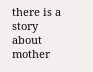there is a story about mother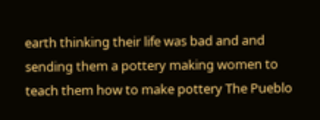earth thinking their life was bad and and sending them a pottery making women to teach them how to make pottery The Pueblo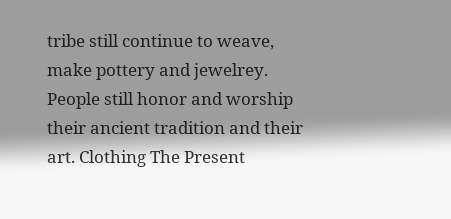tribe still continue to weave, make pottery and jewelrey. People still honor and worship their ancient tradition and their art. Clothing The Present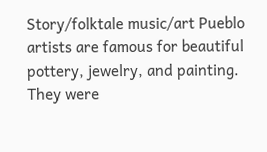Story/folktale music/art Pueblo artists are famous for beautiful pottery, jewelry, and painting. They were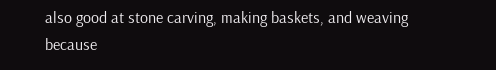also good at stone carving, making baskets, and weaving because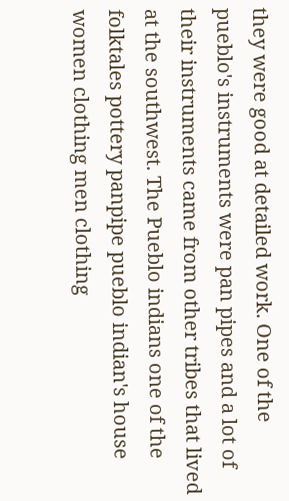they were good at detailed work. One of the pueblo's instruments were pan pipes and a lot of their instruments came from other tribes that lived at the southwest. The Pueblo indians one of the folktales pottery panpipe pueblo indian's house women clothing men clothing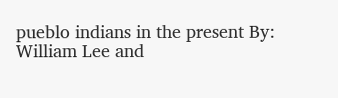pueblo indians in the present By: William Lee and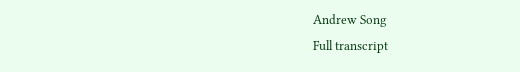Andrew Song
Full transcript